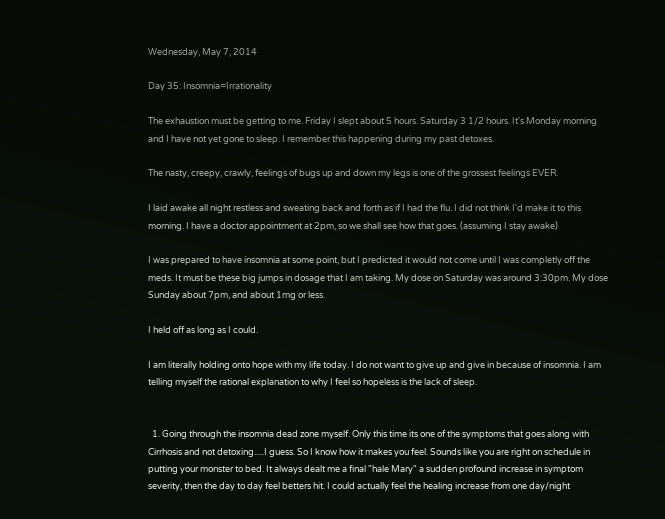Wednesday, May 7, 2014

Day 35: Insomnia=Irrationality

The exhaustion must be getting to me. Friday I slept about 5 hours. Saturday 3 1/2 hours. It's Monday morning and I have not yet gone to sleep. I remember this happening during my past detoxes.

The nasty, creepy, crawly, feelings of bugs up and down my legs is one of the grossest feelings EVER.

I laid awake all night restless and sweating back and forth as if I had the flu. I did not think I'd make it to this morning. I have a doctor appointment at 2pm, so we shall see how that goes. (assuming I stay awake)

I was prepared to have insomnia at some point, but I predicted it would not come until I was completly off the meds. It must be these big jumps in dosage that I am taking. My dose on Saturday was around 3:30pm. My dose Sunday about 7pm, and about 1mg or less.

I held off as long as I could.

I am literally holding onto hope with my life today. I do not want to give up and give in because of insomnia. I am telling myself the rational explanation to why I feel so hopeless is the lack of sleep.


  1. Going through the insomnia dead zone myself. Only this time its one of the symptoms that goes along with Cirrhosis and not detoxing.....I guess. So I know how it makes you feel. Sounds like you are right on schedule in putting your monster to bed. It always dealt me a final "hale Mary" a sudden profound increase in symptom severity, then the day to day feel betters hit. I could actually feel the healing increase from one day/night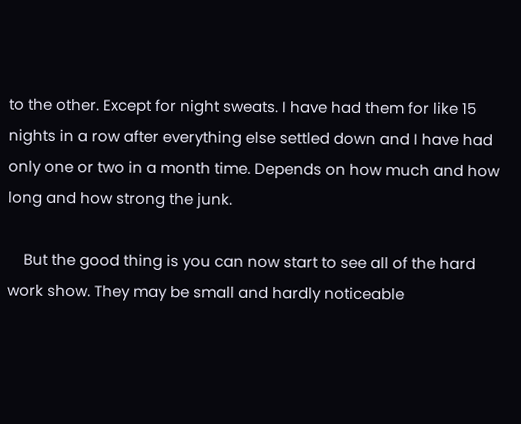to the other. Except for night sweats. I have had them for like 15 nights in a row after everything else settled down and I have had only one or two in a month time. Depends on how much and how long and how strong the junk.

    But the good thing is you can now start to see all of the hard work show. They may be small and hardly noticeable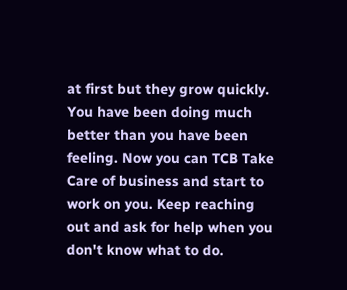at first but they grow quickly. You have been doing much better than you have been feeling. Now you can TCB Take Care of business and start to work on you. Keep reaching out and ask for help when you don't know what to do.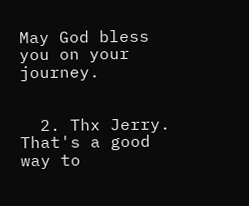May God bless you on your journey.


  2. Thx Jerry. That's a good way to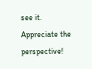see it. Appreciate the perspective!